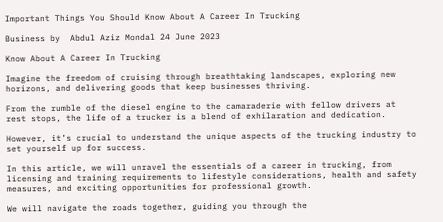Important Things You Should Know About A Career In Trucking

Business by  Abdul Aziz Mondal 24 June 2023

Know About A Career In Trucking

Imagine the freedom of cruising through breathtaking landscapes, exploring new horizons, and delivering goods that keep businesses thriving.

From the rumble of the diesel engine to the camaraderie with fellow drivers at rest stops, the life of a trucker is a blend of exhilaration and dedication.

However, it’s crucial to understand the unique aspects of the trucking industry to set yourself up for success.

In this article, we will unravel the essentials of a career in trucking, from licensing and training requirements to lifestyle considerations, health and safety measures, and exciting opportunities for professional growth.

We will navigate the roads together, guiding you through the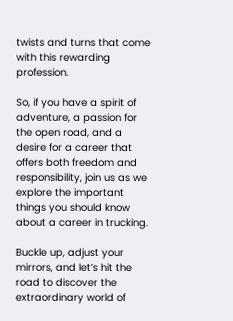twists and turns that come with this rewarding profession.

So, if you have a spirit of adventure, a passion for the open road, and a desire for a career that offers both freedom and responsibility, join us as we explore the important things you should know about a career in trucking.

Buckle up, adjust your mirrors, and let’s hit the road to discover the extraordinary world of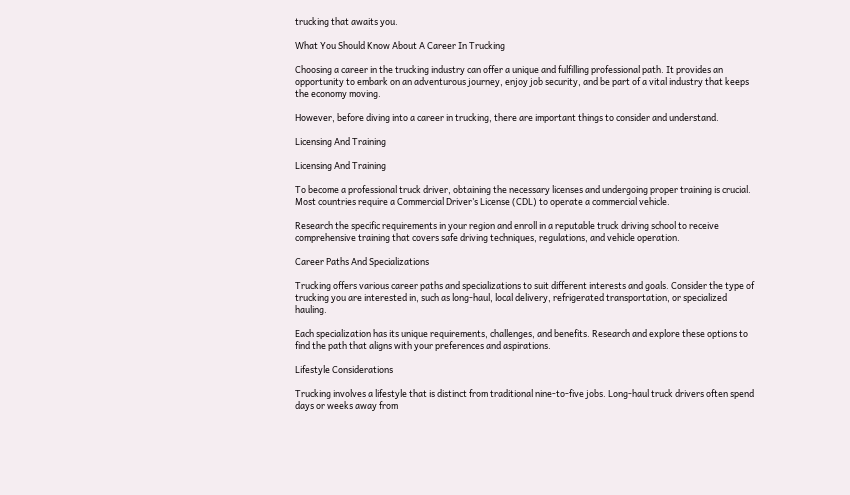trucking that awaits you.

What You Should Know About A Career In Trucking

Choosing a career in the trucking industry can offer a unique and fulfilling professional path. It provides an opportunity to embark on an adventurous journey, enjoy job security, and be part of a vital industry that keeps the economy moving.

However, before diving into a career in trucking, there are important things to consider and understand.

Licensing And Training

Licensing And Training

To become a professional truck driver, obtaining the necessary licenses and undergoing proper training is crucial. Most countries require a Commercial Driver’s License (CDL) to operate a commercial vehicle.

Research the specific requirements in your region and enroll in a reputable truck driving school to receive comprehensive training that covers safe driving techniques, regulations, and vehicle operation.

Career Paths And Specializations

Trucking offers various career paths and specializations to suit different interests and goals. Consider the type of trucking you are interested in, such as long-haul, local delivery, refrigerated transportation, or specialized hauling.

Each specialization has its unique requirements, challenges, and benefits. Research and explore these options to find the path that aligns with your preferences and aspirations.

Lifestyle Considerations

Trucking involves a lifestyle that is distinct from traditional nine-to-five jobs. Long-haul truck drivers often spend days or weeks away from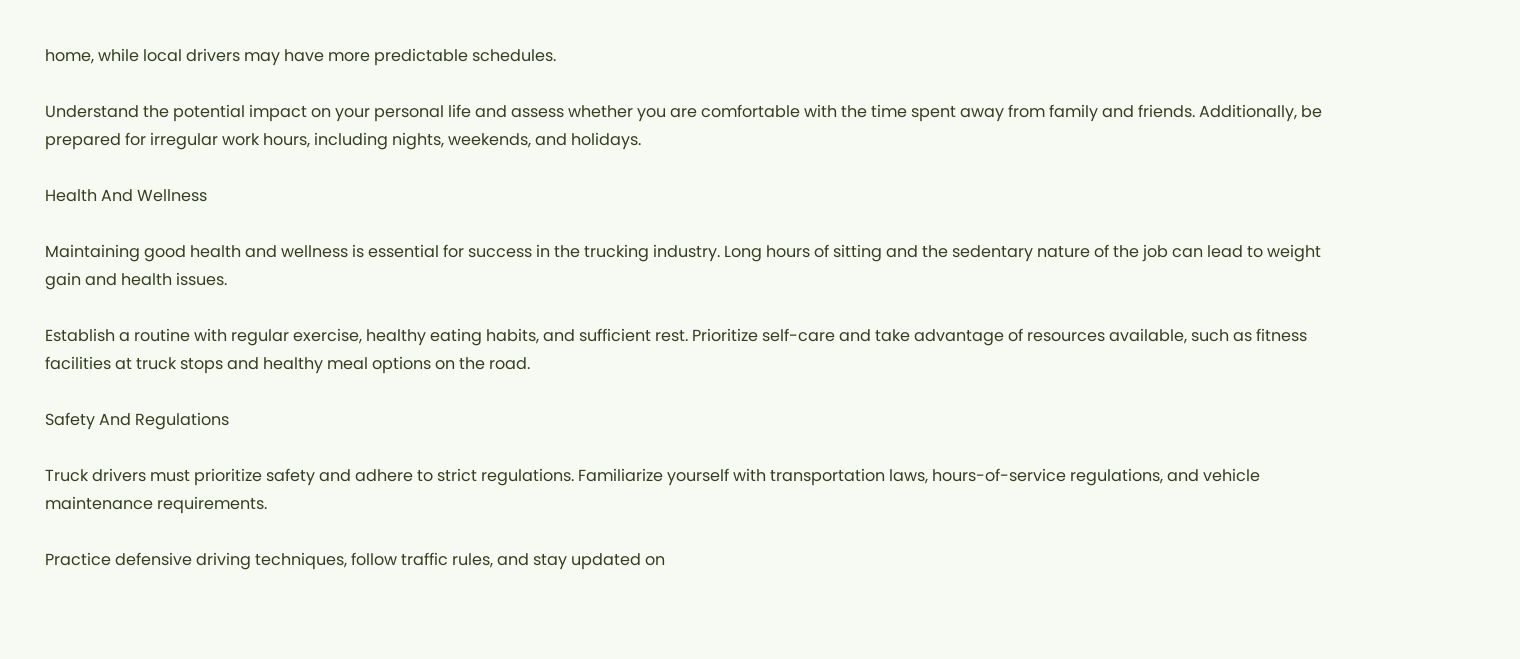home, while local drivers may have more predictable schedules.

Understand the potential impact on your personal life and assess whether you are comfortable with the time spent away from family and friends. Additionally, be prepared for irregular work hours, including nights, weekends, and holidays.

Health And Wellness

Maintaining good health and wellness is essential for success in the trucking industry. Long hours of sitting and the sedentary nature of the job can lead to weight gain and health issues.

Establish a routine with regular exercise, healthy eating habits, and sufficient rest. Prioritize self-care and take advantage of resources available, such as fitness facilities at truck stops and healthy meal options on the road.

Safety And Regulations

Truck drivers must prioritize safety and adhere to strict regulations. Familiarize yourself with transportation laws, hours-of-service regulations, and vehicle maintenance requirements.

Practice defensive driving techniques, follow traffic rules, and stay updated on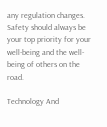any regulation changes. Safety should always be your top priority for your well-being and the well-being of others on the road.

Technology And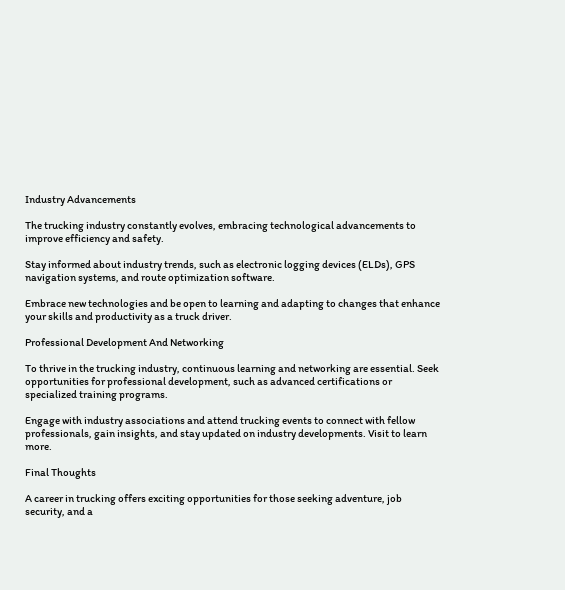Industry Advancements

The trucking industry constantly evolves, embracing technological advancements to improve efficiency and safety.

Stay informed about industry trends, such as electronic logging devices (ELDs), GPS navigation systems, and route optimization software.

Embrace new technologies and be open to learning and adapting to changes that enhance your skills and productivity as a truck driver.

Professional Development And Networking

To thrive in the trucking industry, continuous learning and networking are essential. Seek opportunities for professional development, such as advanced certifications or specialized training programs.

Engage with industry associations and attend trucking events to connect with fellow professionals, gain insights, and stay updated on industry developments. Visit to learn more.

Final Thoughts

A career in trucking offers exciting opportunities for those seeking adventure, job security, and a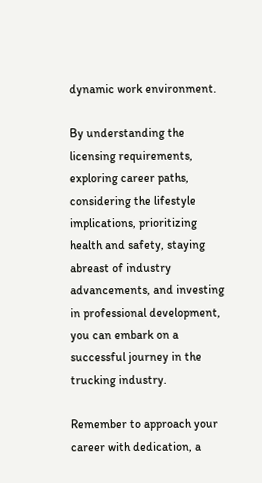dynamic work environment.

By understanding the licensing requirements, exploring career paths, considering the lifestyle implications, prioritizing health and safety, staying abreast of industry advancements, and investing in professional development, you can embark on a successful journey in the trucking industry.

Remember to approach your career with dedication, a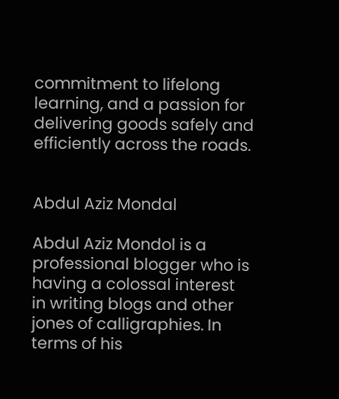commitment to lifelong learning, and a passion for delivering goods safely and efficiently across the roads.


Abdul Aziz Mondal

Abdul Aziz Mondol is a professional blogger who is having a colossal interest in writing blogs and other jones of calligraphies. In terms of his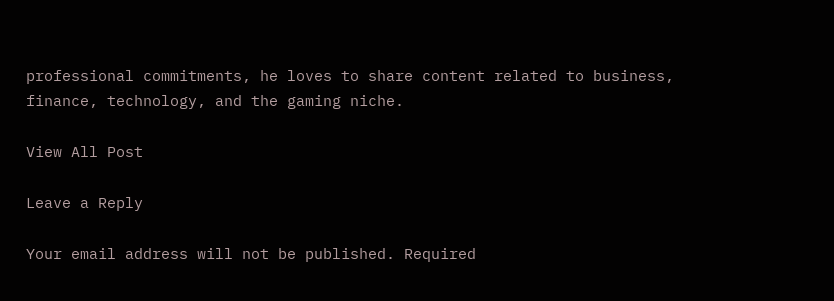professional commitments, he loves to share content related to business, finance, technology, and the gaming niche.

View All Post

Leave a Reply

Your email address will not be published. Required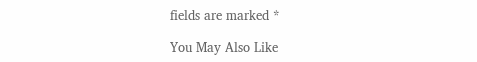fields are marked *

You May Also Like